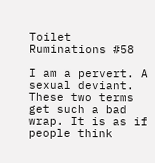Toilet Ruminations #58

I am a pervert. A sexual deviant. These two terms get such a bad wrap. It is as if people think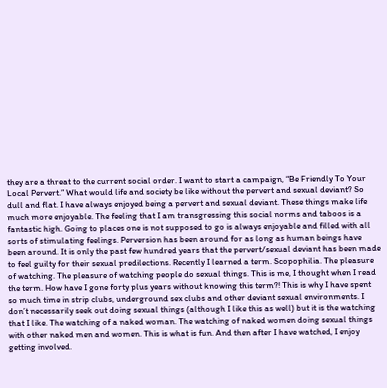they are a threat to the current social order. I want to start a campaign, “Be Friendly To Your Local Pervert.” What would life and society be like without the pervert and sexual deviant? So dull and flat. I have always enjoyed being a pervert and sexual deviant. These things make life much more enjoyable. The feeling that I am transgressing this social norms and taboos is a fantastic high. Going to places one is not supposed to go is always enjoyable and filled with all sorts of stimulating feelings. Perversion has been around for as long as human beings have been around. It is only the past few hundred years that the pervert/sexual deviant has been made to feel guilty for their sexual predilections. Recently I learned a term. Scopophilia. The pleasure of watching. The pleasure of watching people do sexual things. This is me, I thought when I read the term. How have I gone forty plus years without knowing this term?! This is why I have spent so much time in strip clubs, underground sex clubs and other deviant sexual environments. I don’t necessarily seek out doing sexual things (although I like this as well) but it is the watching that I like. The watching of a naked woman. The watching of naked women doing sexual things with other naked men and women. This is what is fun. And then after I have watched, I enjoy getting involved.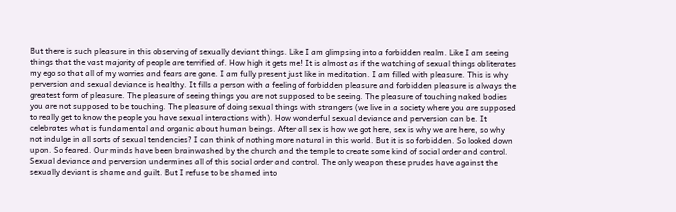But there is such pleasure in this observing of sexually deviant things. Like I am glimpsing into a forbidden realm. Like I am seeing things that the vast majority of people are terrified of. How high it gets me! It is almost as if the watching of sexual things obliterates my ego so that all of my worries and fears are gone. I am fully present just like in meditation. I am filled with pleasure. This is why perversion and sexual deviance is healthy. It fills a person with a feeling of forbidden pleasure and forbidden pleasure is always the greatest form of pleasure. The pleasure of seeing things you are not supposed to be seeing. The pleasure of touching naked bodies you are not supposed to be touching. The pleasure of doing sexual things with strangers (we live in a society where you are supposed to really get to know the people you have sexual interactions with). How wonderful sexual deviance and perversion can be. It celebrates what is fundamental and organic about human beings. After all sex is how we got here, sex is why we are here, so why not indulge in all sorts of sexual tendencies? I can think of nothing more natural in this world. But it is so forbidden. So looked down upon. So feared. Our minds have been brainwashed by the church and the temple to create some kind of social order and control. Sexual deviance and perversion undermines all of this social order and control. The only weapon these prudes have against the sexually deviant is shame and guilt. But I refuse to be shamed into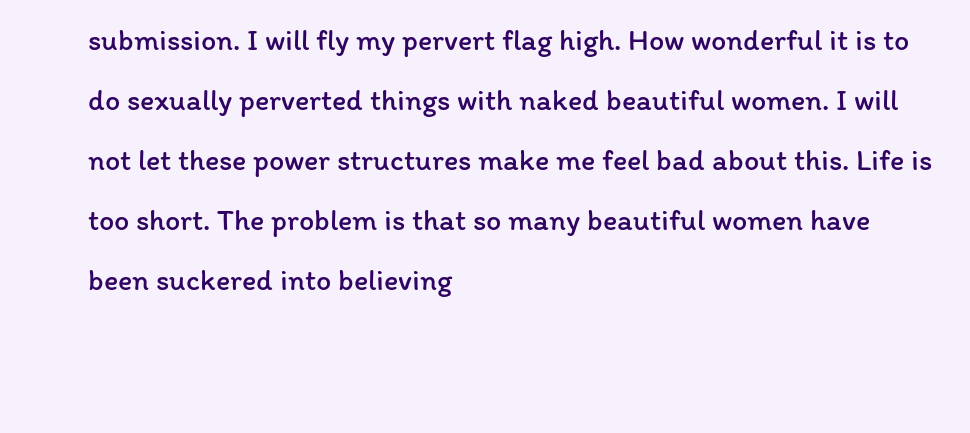submission. I will fly my pervert flag high. How wonderful it is to do sexually perverted things with naked beautiful women. I will not let these power structures make me feel bad about this. Life is too short. The problem is that so many beautiful women have been suckered into believing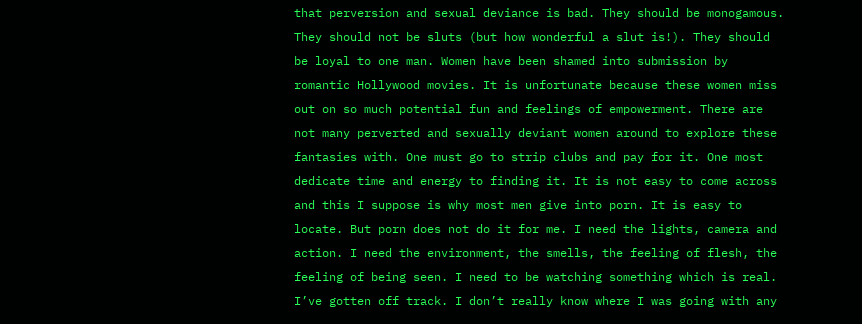that perversion and sexual deviance is bad. They should be monogamous. They should not be sluts (but how wonderful a slut is!). They should be loyal to one man. Women have been shamed into submission by romantic Hollywood movies. It is unfortunate because these women miss out on so much potential fun and feelings of empowerment. There are not many perverted and sexually deviant women around to explore these fantasies with. One must go to strip clubs and pay for it. One most dedicate time and energy to finding it. It is not easy to come across and this I suppose is why most men give into porn. It is easy to locate. But porn does not do it for me. I need the lights, camera and action. I need the environment, the smells, the feeling of flesh, the feeling of being seen. I need to be watching something which is real. I’ve gotten off track. I don’t really know where I was going with any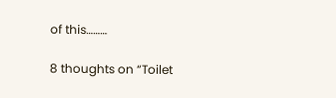of this………

8 thoughts on “Toilet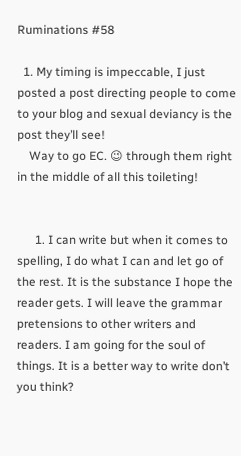Ruminations #58

  1. My timing is impeccable, I just posted a post directing people to come to your blog and sexual deviancy is the post they’ll see!
    Way to go EC. 😉 through them right in the middle of all this toileting!


      1. I can write but when it comes to spelling, I do what I can and let go of the rest. It is the substance I hope the reader gets. I will leave the grammar pretensions to other writers and readers. I am going for the soul of things. It is a better way to write don’t you think?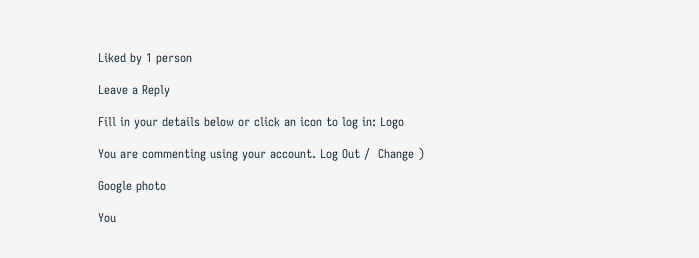Liked by 1 person

Leave a Reply

Fill in your details below or click an icon to log in: Logo

You are commenting using your account. Log Out /  Change )

Google photo

You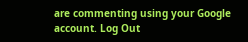are commenting using your Google account. Log Out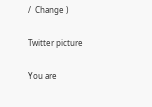/  Change )

Twitter picture

You are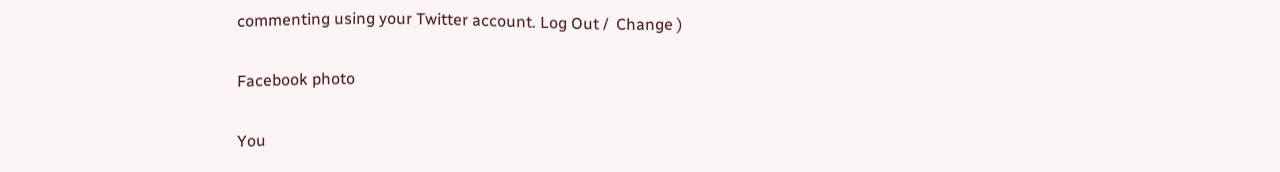commenting using your Twitter account. Log Out /  Change )

Facebook photo

You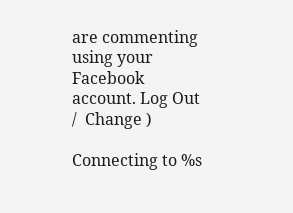are commenting using your Facebook account. Log Out /  Change )

Connecting to %s